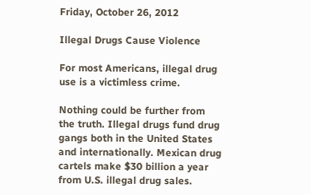Friday, October 26, 2012

Illegal Drugs Cause Violence

For most Americans, illegal drug use is a victimless crime.

Nothing could be further from the truth. Illegal drugs fund drug gangs both in the United States and internationally. Mexican drug cartels make $30 billion a year from U.S. illegal drug sales.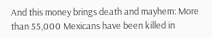And this money brings death and mayhem: More than 55,000 Mexicans have been killed in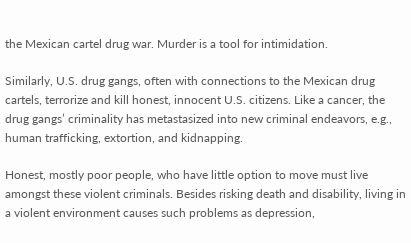the Mexican cartel drug war. Murder is a tool for intimidation.

Similarly, U.S. drug gangs, often with connections to the Mexican drug cartels, terrorize and kill honest, innocent U.S. citizens. Like a cancer, the drug gangs’ criminality has metastasized into new criminal endeavors, e.g., human trafficking, extortion, and kidnapping.

Honest, mostly poor people, who have little option to move must live amongst these violent criminals. Besides risking death and disability, living in a violent environment causes such problems as depression,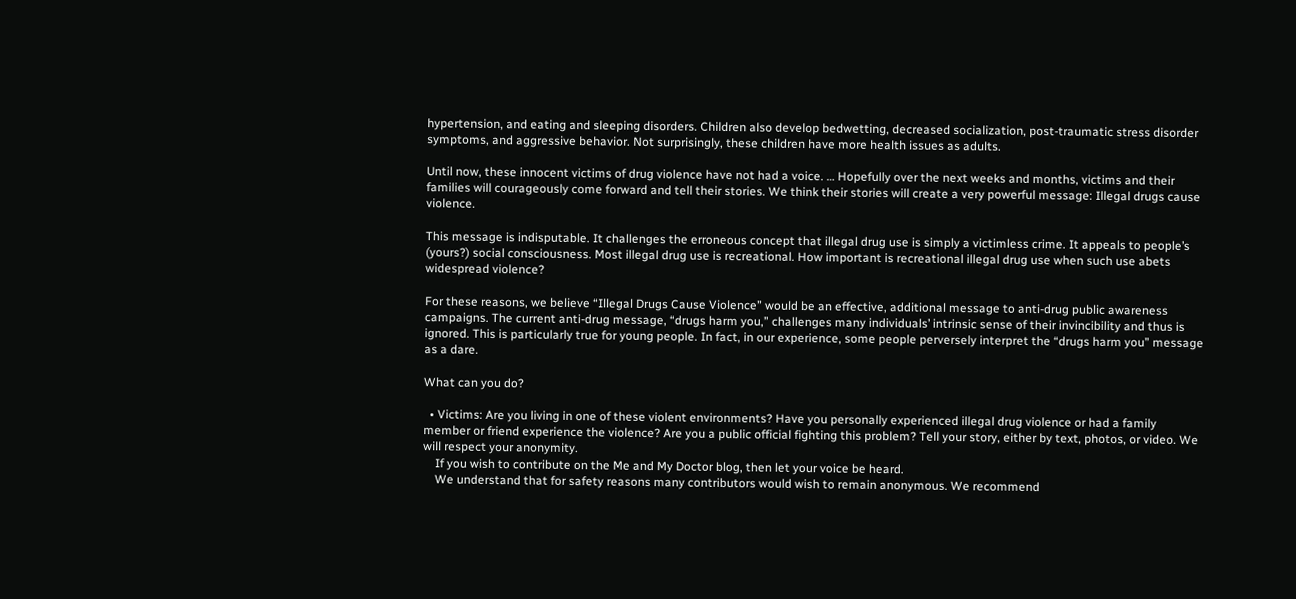hypertension, and eating and sleeping disorders. Children also develop bedwetting, decreased socialization, post-traumatic stress disorder symptoms, and aggressive behavior. Not surprisingly, these children have more health issues as adults.

Until now, these innocent victims of drug violence have not had a voice. … Hopefully over the next weeks and months, victims and their families will courageously come forward and tell their stories. We think their stories will create a very powerful message: Illegal drugs cause violence.

This message is indisputable. It challenges the erroneous concept that illegal drug use is simply a victimless crime. It appeals to people’s (yours?) social consciousness. Most illegal drug use is recreational. How important is recreational illegal drug use when such use abets widespread violence?

For these reasons, we believe “Illegal Drugs Cause Violence” would be an effective, additional message to anti-drug public awareness campaigns. The current anti-drug message, “drugs harm you,” challenges many individuals’ intrinsic sense of their invincibility and thus is ignored. This is particularly true for young people. In fact, in our experience, some people perversely interpret the “drugs harm you” message as a dare.

What can you do?

  • Victims: Are you living in one of these violent environments? Have you personally experienced illegal drug violence or had a family member or friend experience the violence? Are you a public official fighting this problem? Tell your story, either by text, photos, or video. We will respect your anonymity.
    If you wish to contribute on the Me and My Doctor blog, then let your voice be heard.
    We understand that for safety reasons many contributors would wish to remain anonymous. We recommend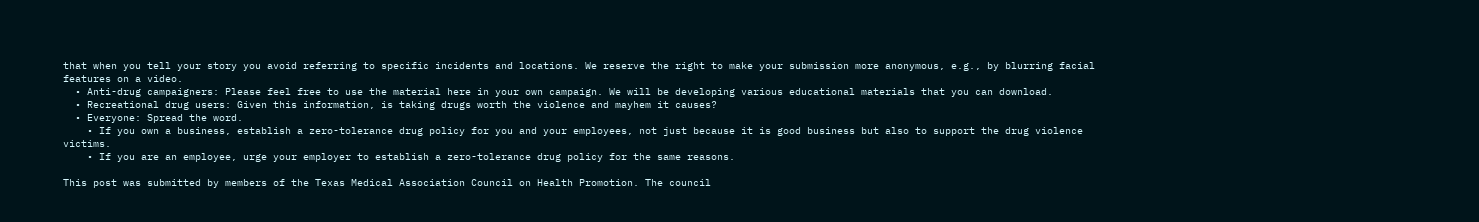that when you tell your story you avoid referring to specific incidents and locations. We reserve the right to make your submission more anonymous, e.g., by blurring facial features on a video.
  • Anti-drug campaigners: Please feel free to use the material here in your own campaign. We will be developing various educational materials that you can download.
  • Recreational drug users: Given this information, is taking drugs worth the violence and mayhem it causes?
  • Everyone: Spread the word.
    • If you own a business, establish a zero-tolerance drug policy for you and your employees, not just because it is good business but also to support the drug violence victims.
    • If you are an employee, urge your employer to establish a zero-tolerance drug policy for the same reasons.

This post was submitted by members of the Texas Medical Association Council on Health Promotion. The council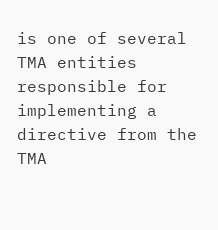is one of several TMA entities responsible for implementing a directive from the TMA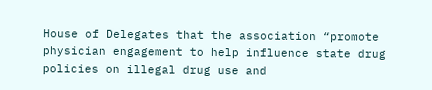House of Delegates that the association “promote physician engagement to help influence state drug policies on illegal drug use and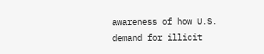awareness of how U.S. demand for illicit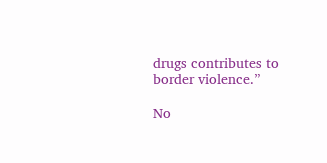drugs contributes to border violence.”

No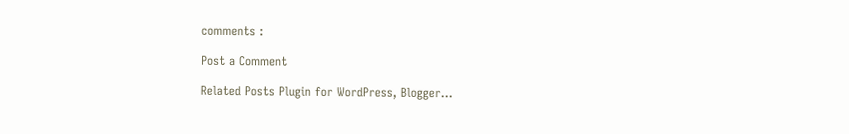comments :

Post a Comment

Related Posts Plugin for WordPress, Blogger...